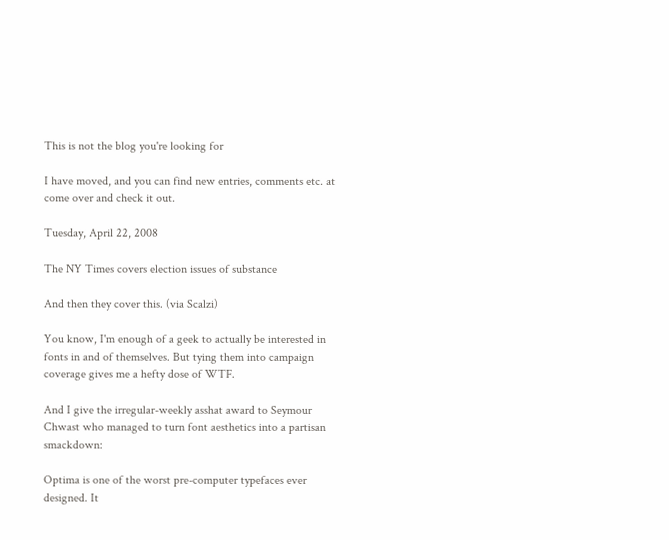This is not the blog you're looking for

I have moved, and you can find new entries, comments etc. at come over and check it out.

Tuesday, April 22, 2008

The NY Times covers election issues of substance

And then they cover this. (via Scalzi)

You know, I'm enough of a geek to actually be interested in fonts in and of themselves. But tying them into campaign coverage gives me a hefty dose of WTF.

And I give the irregular-weekly asshat award to Seymour Chwast who managed to turn font aesthetics into a partisan smackdown:

Optima is one of the worst pre-computer typefaces ever designed. It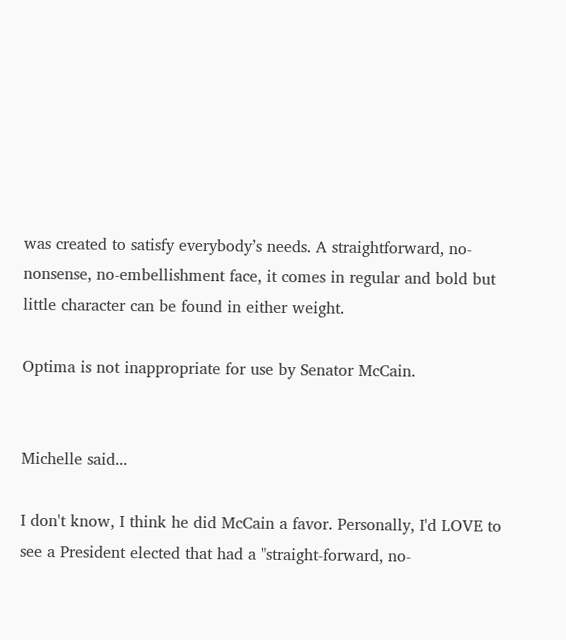was created to satisfy everybody’s needs. A straightforward, no-nonsense, no-embellishment face, it comes in regular and bold but little character can be found in either weight.

Optima is not inappropriate for use by Senator McCain.


Michelle said...

I don't know, I think he did McCain a favor. Personally, I'd LOVE to see a President elected that had a "straight-forward, no-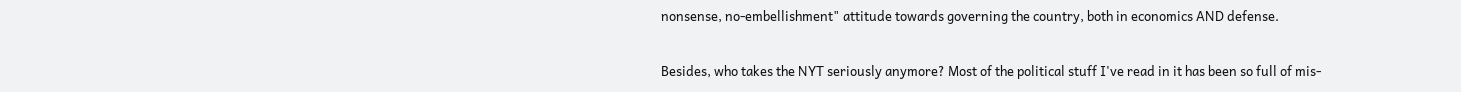nonsense, no-embellishment" attitude towards governing the country, both in economics AND defense.

Besides, who takes the NYT seriously anymore? Most of the political stuff I've read in it has been so full of mis-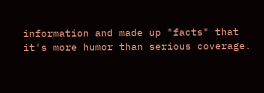information and made up "facts" that it's more humor than serious coverage.